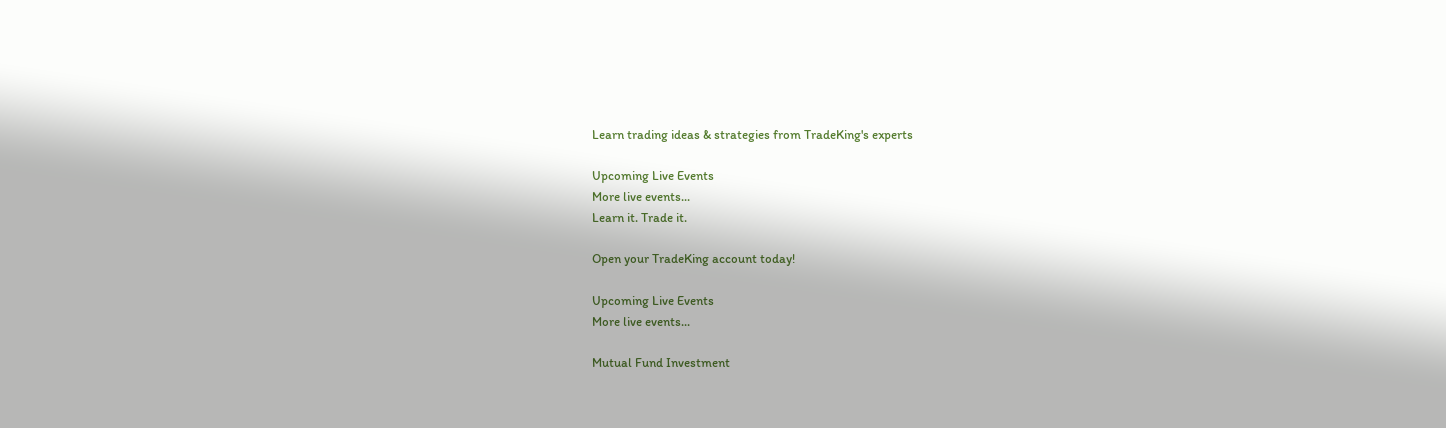Learn trading ideas & strategies from TradeKing's experts

Upcoming Live Events
More live events...
Learn it. Trade it.

Open your TradeKing account today!

Upcoming Live Events
More live events...

Mutual Fund Investment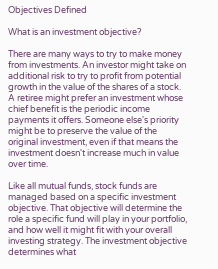Objectives Defined

What is an investment objective?

There are many ways to try to make money from investments. An investor might take on additional risk to try to profit from potential growth in the value of the shares of a stock. A retiree might prefer an investment whose chief benefit is the periodic income payments it offers. Someone else's priority might be to preserve the value of the original investment, even if that means the investment doesn't increase much in value over time.

Like all mutual funds, stock funds are managed based on a specific investment objective. That objective will determine the role a specific fund will play in your portfolio, and how well it might fit with your overall investing strategy. The investment objective determines what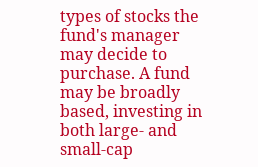types of stocks the fund's manager may decide to purchase. A fund may be broadly based, investing in both large- and small-cap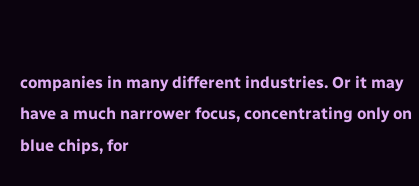companies in many different industries. Or it may have a much narrower focus, concentrating only on blue chips, for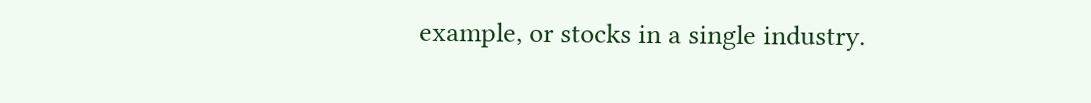example, or stocks in a single industry.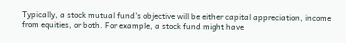Typically, a stock mutual fund's objective will be either capital appreciation, income from equities, or both. For example, a stock fund might have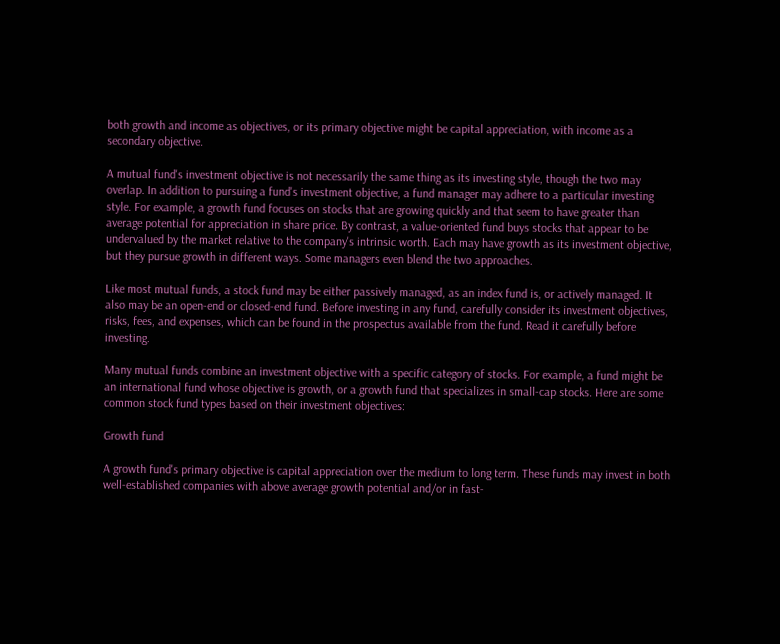both growth and income as objectives, or its primary objective might be capital appreciation, with income as a secondary objective.

A mutual fund's investment objective is not necessarily the same thing as its investing style, though the two may overlap. In addition to pursuing a fund's investment objective, a fund manager may adhere to a particular investing style. For example, a growth fund focuses on stocks that are growing quickly and that seem to have greater than average potential for appreciation in share price. By contrast, a value-oriented fund buys stocks that appear to be undervalued by the market relative to the company's intrinsic worth. Each may have growth as its investment objective, but they pursue growth in different ways. Some managers even blend the two approaches.

Like most mutual funds, a stock fund may be either passively managed, as an index fund is, or actively managed. It also may be an open-end or closed-end fund. Before investing in any fund, carefully consider its investment objectives, risks, fees, and expenses, which can be found in the prospectus available from the fund. Read it carefully before investing.

Many mutual funds combine an investment objective with a specific category of stocks. For example, a fund might be an international fund whose objective is growth, or a growth fund that specializes in small-cap stocks. Here are some common stock fund types based on their investment objectives:

Growth fund

A growth fund's primary objective is capital appreciation over the medium to long term. These funds may invest in both well-established companies with above average growth potential and/or in fast-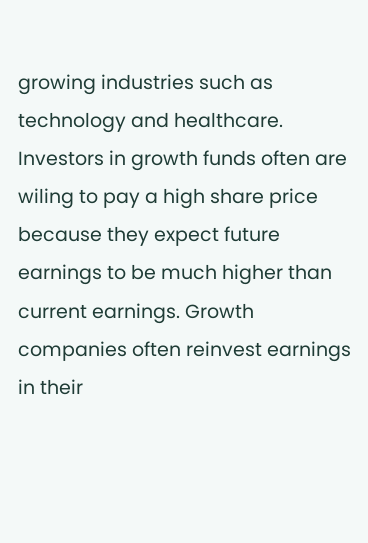growing industries such as technology and healthcare. Investors in growth funds often are wiling to pay a high share price because they expect future earnings to be much higher than current earnings. Growth companies often reinvest earnings in their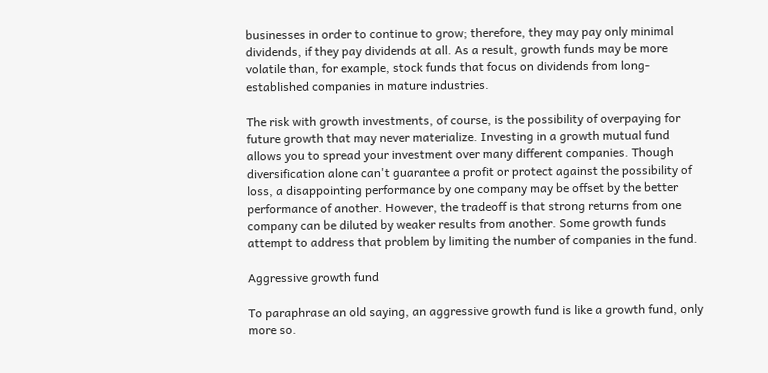businesses in order to continue to grow; therefore, they may pay only minimal dividends, if they pay dividends at all. As a result, growth funds may be more volatile than, for example, stock funds that focus on dividends from long-established companies in mature industries.

The risk with growth investments, of course, is the possibility of overpaying for future growth that may never materialize. Investing in a growth mutual fund allows you to spread your investment over many different companies. Though diversification alone can't guarantee a profit or protect against the possibility of loss, a disappointing performance by one company may be offset by the better performance of another. However, the tradeoff is that strong returns from one company can be diluted by weaker results from another. Some growth funds attempt to address that problem by limiting the number of companies in the fund.

Aggressive growth fund

To paraphrase an old saying, an aggressive growth fund is like a growth fund, only more so.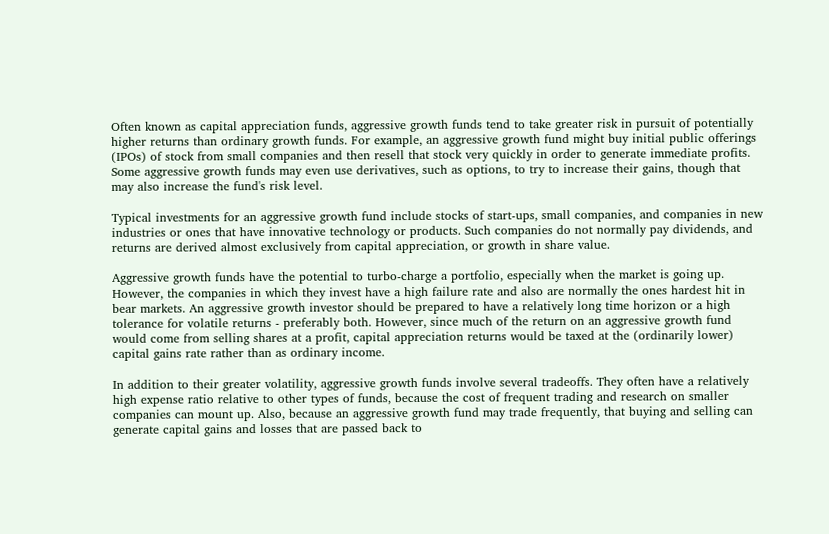Often known as capital appreciation funds, aggressive growth funds tend to take greater risk in pursuit of potentially higher returns than ordinary growth funds. For example, an aggressive growth fund might buy initial public offerings (IPOs) of stock from small companies and then resell that stock very quickly in order to generate immediate profits. Some aggressive growth funds may even use derivatives, such as options, to try to increase their gains, though that may also increase the fund's risk level.

Typical investments for an aggressive growth fund include stocks of start-ups, small companies, and companies in new industries or ones that have innovative technology or products. Such companies do not normally pay dividends, and returns are derived almost exclusively from capital appreciation, or growth in share value.

Aggressive growth funds have the potential to turbo-charge a portfolio, especially when the market is going up. However, the companies in which they invest have a high failure rate and also are normally the ones hardest hit in bear markets. An aggressive growth investor should be prepared to have a relatively long time horizon or a high tolerance for volatile returns - preferably both. However, since much of the return on an aggressive growth fund would come from selling shares at a profit, capital appreciation returns would be taxed at the (ordinarily lower) capital gains rate rather than as ordinary income.

In addition to their greater volatility, aggressive growth funds involve several tradeoffs. They often have a relatively high expense ratio relative to other types of funds, because the cost of frequent trading and research on smaller companies can mount up. Also, because an aggressive growth fund may trade frequently, that buying and selling can generate capital gains and losses that are passed back to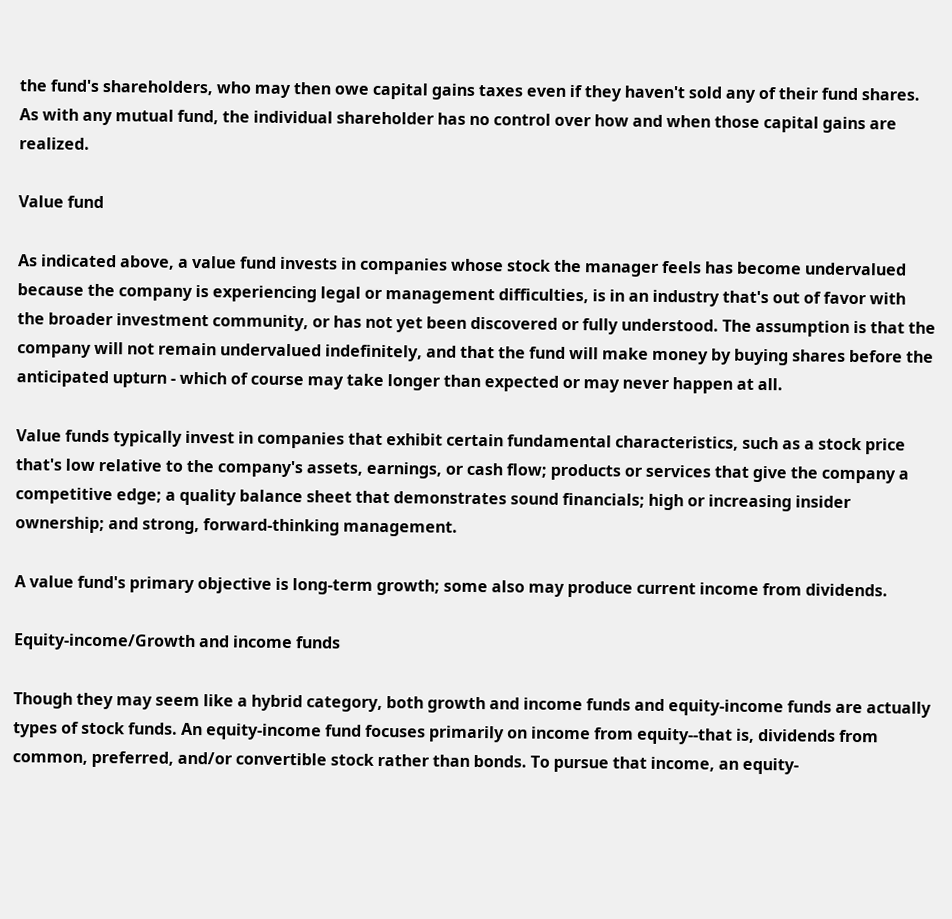the fund's shareholders, who may then owe capital gains taxes even if they haven't sold any of their fund shares. As with any mutual fund, the individual shareholder has no control over how and when those capital gains are realized.

Value fund

As indicated above, a value fund invests in companies whose stock the manager feels has become undervalued because the company is experiencing legal or management difficulties, is in an industry that's out of favor with the broader investment community, or has not yet been discovered or fully understood. The assumption is that the company will not remain undervalued indefinitely, and that the fund will make money by buying shares before the anticipated upturn - which of course may take longer than expected or may never happen at all.

Value funds typically invest in companies that exhibit certain fundamental characteristics, such as a stock price that's low relative to the company's assets, earnings, or cash flow; products or services that give the company a competitive edge; a quality balance sheet that demonstrates sound financials; high or increasing insider ownership; and strong, forward-thinking management.

A value fund's primary objective is long-term growth; some also may produce current income from dividends.

Equity-income/Growth and income funds

Though they may seem like a hybrid category, both growth and income funds and equity-income funds are actually types of stock funds. An equity-income fund focuses primarily on income from equity--that is, dividends from common, preferred, and/or convertible stock rather than bonds. To pursue that income, an equity-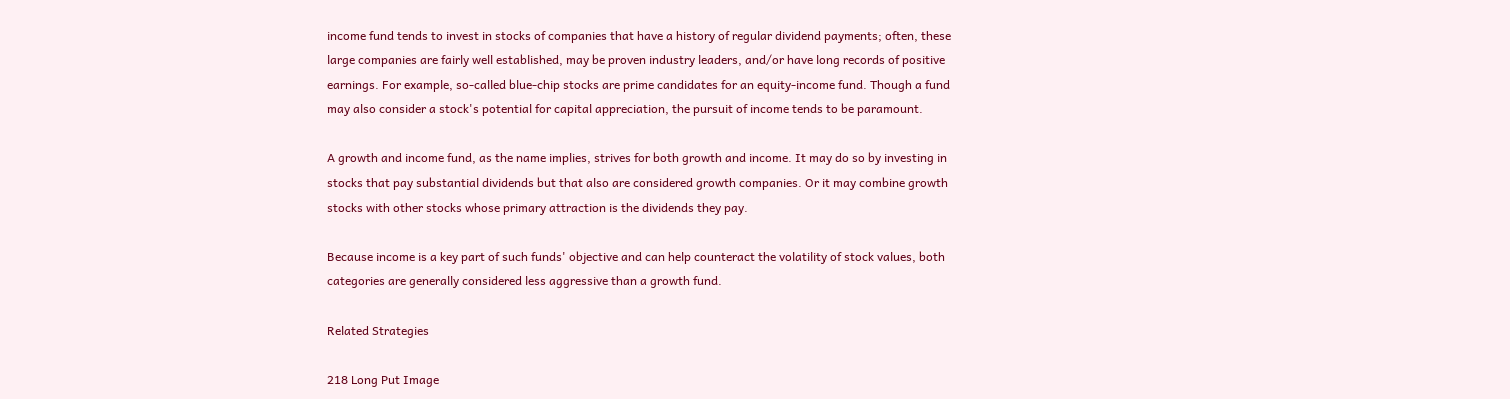income fund tends to invest in stocks of companies that have a history of regular dividend payments; often, these large companies are fairly well established, may be proven industry leaders, and/or have long records of positive earnings. For example, so-called blue-chip stocks are prime candidates for an equity-income fund. Though a fund may also consider a stock's potential for capital appreciation, the pursuit of income tends to be paramount.

A growth and income fund, as the name implies, strives for both growth and income. It may do so by investing in stocks that pay substantial dividends but that also are considered growth companies. Or it may combine growth stocks with other stocks whose primary attraction is the dividends they pay.

Because income is a key part of such funds' objective and can help counteract the volatility of stock values, both categories are generally considered less aggressive than a growth fund.

Related Strategies

218 Long Put Image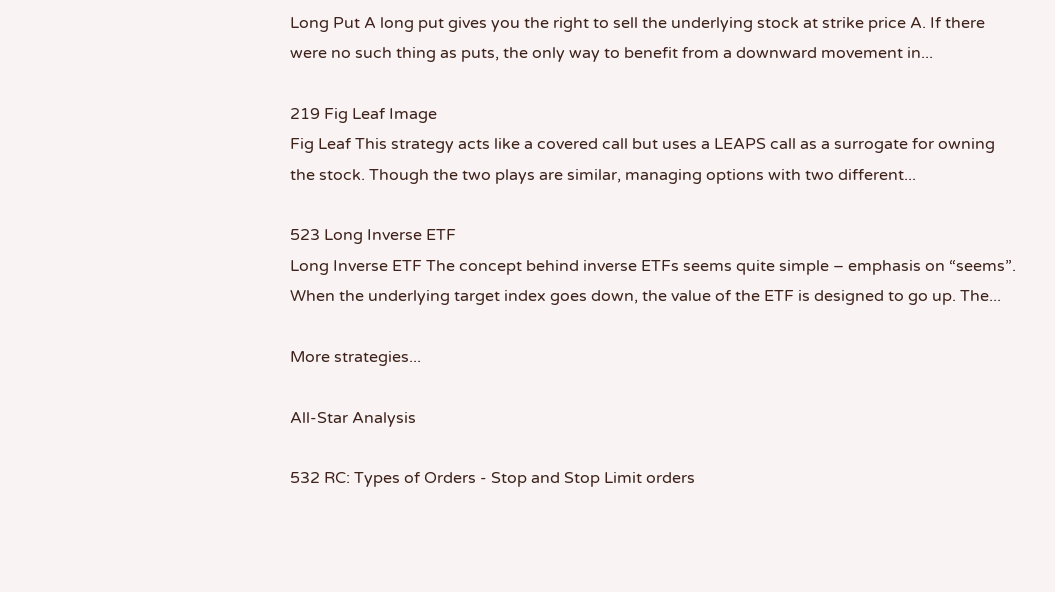Long Put A long put gives you the right to sell the underlying stock at strike price A. If there were no such thing as puts, the only way to benefit from a downward movement in...

219 Fig Leaf Image
Fig Leaf This strategy acts like a covered call but uses a LEAPS call as a surrogate for owning the stock. Though the two plays are similar, managing options with two different...

523 Long Inverse ETF
Long Inverse ETF The concept behind inverse ETFs seems quite simple – emphasis on “seems”. When the underlying target index goes down, the value of the ETF is designed to go up. The...

More strategies...

All-Star Analysis

532 RC: Types of Orders - Stop and Stop Limit orders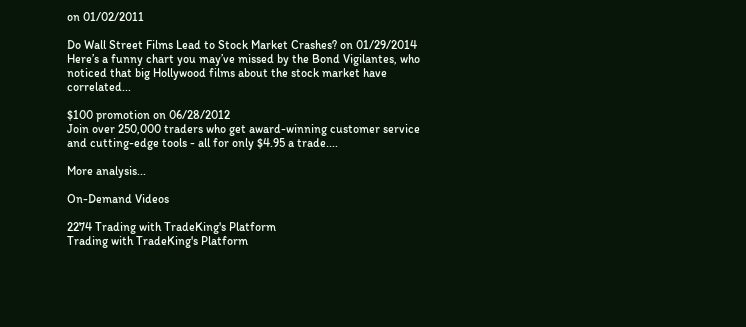on 01/02/2011

Do Wall Street Films Lead to Stock Market Crashes? on 01/29/2014
Here’s a funny chart you may’ve missed by the Bond Vigilantes, who noticed that big Hollywood films about the stock market have correlated...

$100 promotion on 06/28/2012
Join over 250,000 traders who get award-winning customer service and cutting-edge tools - all for only $4.95 a trade....

More analysis...

On-Demand Videos

2274 Trading with TradeKing's Platform
Trading with TradeKing's Platform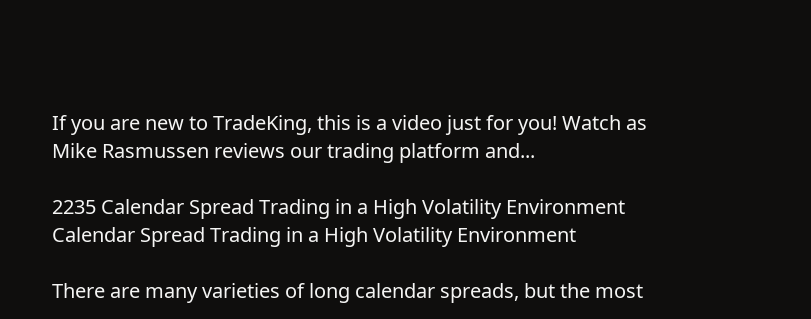If you are new to TradeKing, this is a video just for you! Watch as Mike Rasmussen reviews our trading platform and...

2235 Calendar Spread Trading in a High Volatility Environment
Calendar Spread Trading in a High Volatility Environment

There are many varieties of long calendar spreads, but the most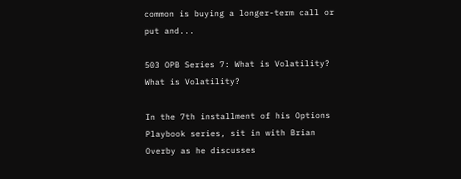common is buying a longer-term call or put and...

503 OPB Series 7: What is Volatility?
What is Volatility?

In the 7th installment of his Options Playbook series, sit in with Brian Overby as he discusses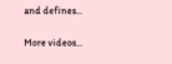and defines...

More videos...